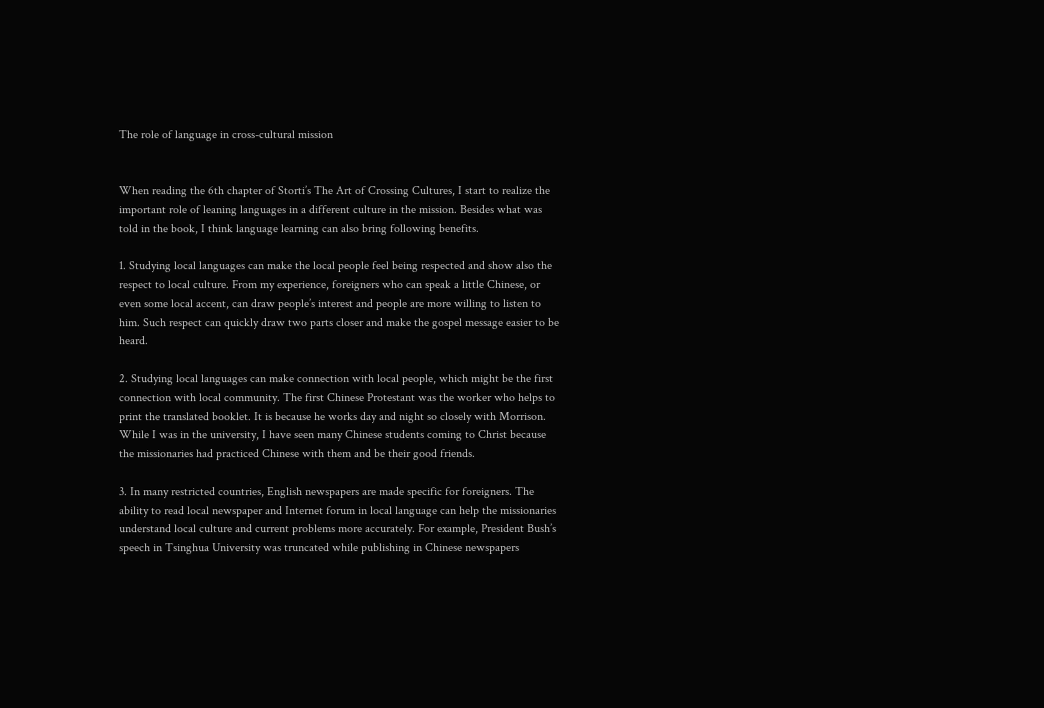The role of language in cross-cultural mission


When reading the 6th chapter of Storti’s The Art of Crossing Cultures, I start to realize the important role of leaning languages in a different culture in the mission. Besides what was told in the book, I think language learning can also bring following benefits.

1. Studying local languages can make the local people feel being respected and show also the respect to local culture. From my experience, foreigners who can speak a little Chinese, or even some local accent, can draw people’s interest and people are more willing to listen to him. Such respect can quickly draw two parts closer and make the gospel message easier to be heard.

2. Studying local languages can make connection with local people, which might be the first connection with local community. The first Chinese Protestant was the worker who helps to print the translated booklet. It is because he works day and night so closely with Morrison. While I was in the university, I have seen many Chinese students coming to Christ because the missionaries had practiced Chinese with them and be their good friends.

3. In many restricted countries, English newspapers are made specific for foreigners. The ability to read local newspaper and Internet forum in local language can help the missionaries understand local culture and current problems more accurately. For example, President Bush’s speech in Tsinghua University was truncated while publishing in Chinese newspapers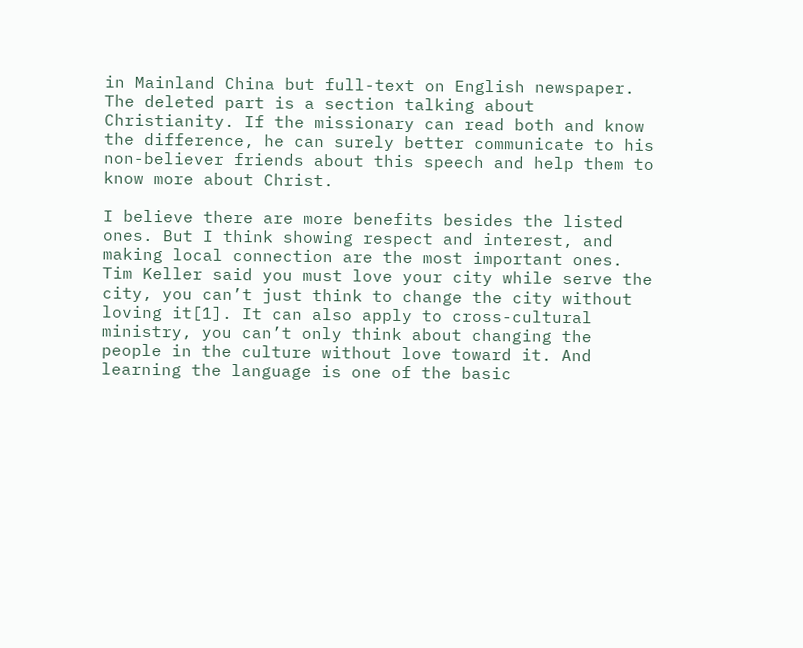in Mainland China but full-text on English newspaper. The deleted part is a section talking about Christianity. If the missionary can read both and know the difference, he can surely better communicate to his non-believer friends about this speech and help them to know more about Christ.

I believe there are more benefits besides the listed ones. But I think showing respect and interest, and making local connection are the most important ones. Tim Keller said you must love your city while serve the city, you can’t just think to change the city without loving it[1]. It can also apply to cross-cultural ministry, you can’t only think about changing the people in the culture without love toward it. And learning the language is one of the basic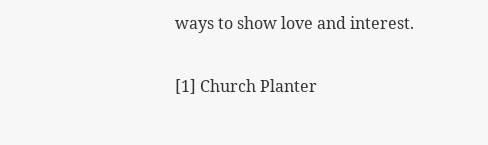ways to show love and interest.

[1] Church Planter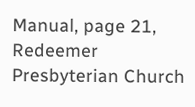Manual, page 21, Redeemer Presbyterian Church